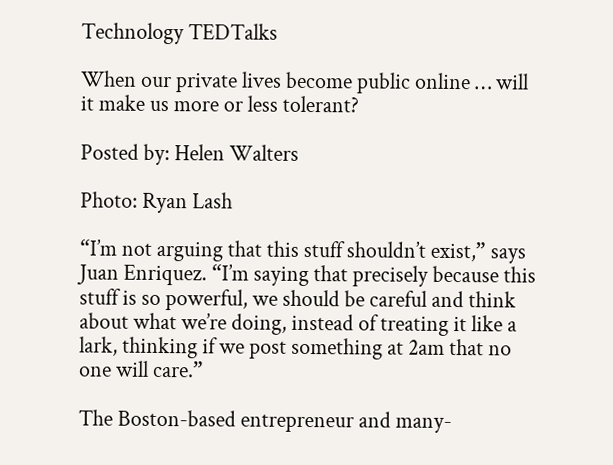Technology TEDTalks

When our private lives become public online … will it make us more or less tolerant?

Posted by: Helen Walters

Photo: Ryan Lash

“I’m not arguing that this stuff shouldn’t exist,” says Juan Enriquez. “I’m saying that precisely because this stuff is so powerful, we should be careful and think about what we’re doing, instead of treating it like a lark, thinking if we post something at 2am that no one will care.”

The Boston-based entrepreneur and many-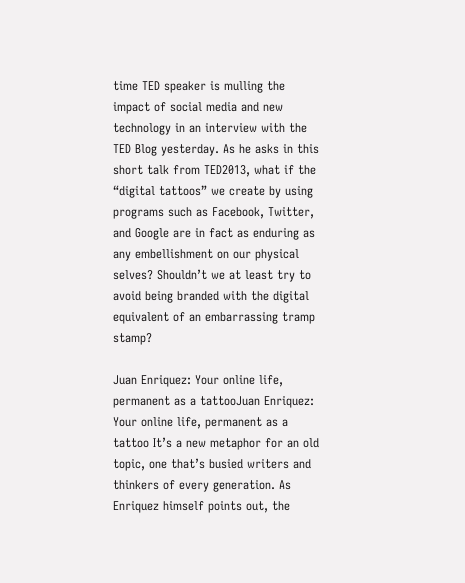time TED speaker is mulling the impact of social media and new technology in an interview with the TED Blog yesterday. As he asks in this short talk from TED2013, what if the “digital tattoos” we create by using programs such as Facebook, Twitter, and Google are in fact as enduring as any embellishment on our physical selves? Shouldn’t we at least try to avoid being branded with the digital equivalent of an embarrassing tramp stamp?

Juan Enriquez: Your online life, permanent as a tattooJuan Enriquez: Your online life, permanent as a tattoo It’s a new metaphor for an old topic, one that’s busied writers and thinkers of every generation. As Enriquez himself points out, the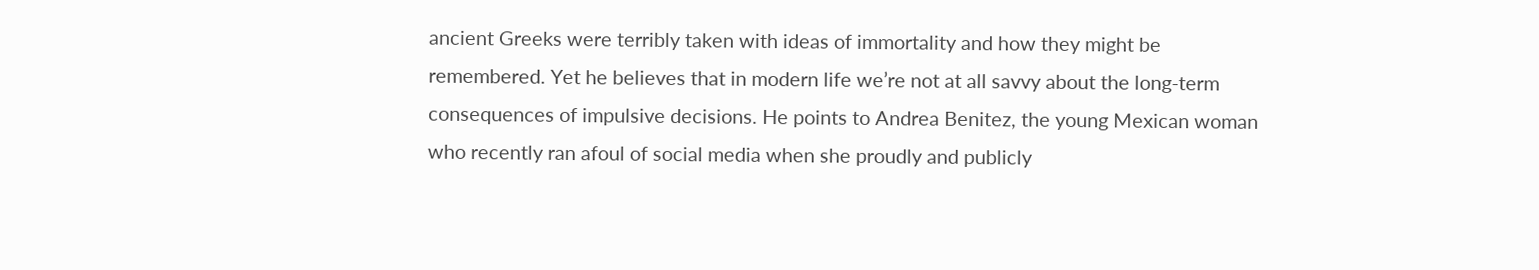ancient Greeks were terribly taken with ideas of immortality and how they might be remembered. Yet he believes that in modern life we’re not at all savvy about the long-term consequences of impulsive decisions. He points to Andrea Benitez, the young Mexican woman who recently ran afoul of social media when she proudly and publicly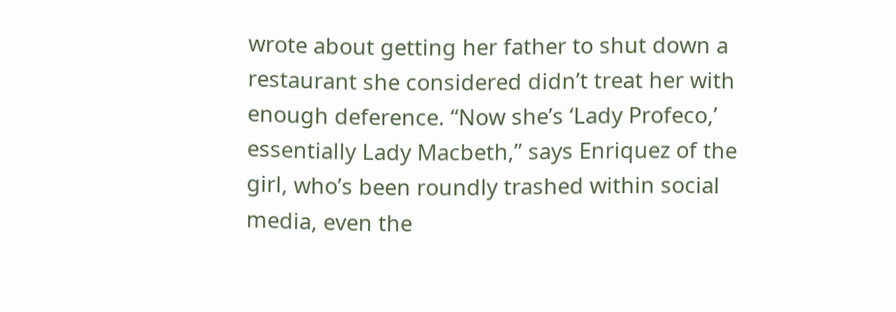wrote about getting her father to shut down a restaurant she considered didn’t treat her with enough deference. “Now she’s ‘Lady Profeco,’ essentially Lady Macbeth,” says Enriquez of the girl, who’s been roundly trashed within social media, even the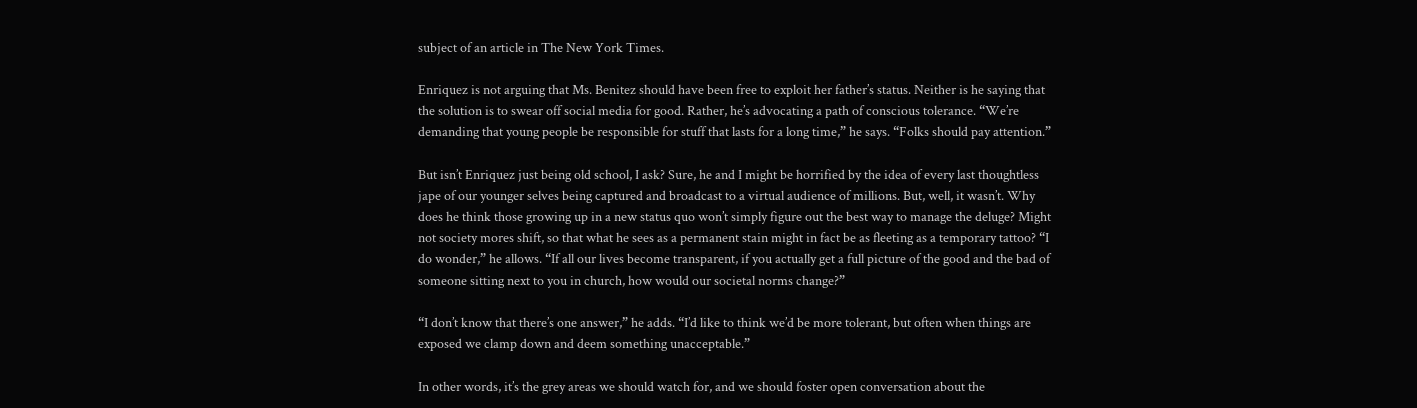subject of an article in The New York Times.

Enriquez is not arguing that Ms. Benitez should have been free to exploit her father’s status. Neither is he saying that the solution is to swear off social media for good. Rather, he’s advocating a path of conscious tolerance. “We’re demanding that young people be responsible for stuff that lasts for a long time,” he says. “Folks should pay attention.”

But isn’t Enriquez just being old school, I ask? Sure, he and I might be horrified by the idea of every last thoughtless jape of our younger selves being captured and broadcast to a virtual audience of millions. But, well, it wasn’t. Why does he think those growing up in a new status quo won’t simply figure out the best way to manage the deluge? Might not society mores shift, so that what he sees as a permanent stain might in fact be as fleeting as a temporary tattoo? “I do wonder,” he allows. “If all our lives become transparent, if you actually get a full picture of the good and the bad of someone sitting next to you in church, how would our societal norms change?”

“I don’t know that there’s one answer,” he adds. “I’d like to think we’d be more tolerant, but often when things are exposed we clamp down and deem something unacceptable.”

In other words, it’s the grey areas we should watch for, and we should foster open conversation about the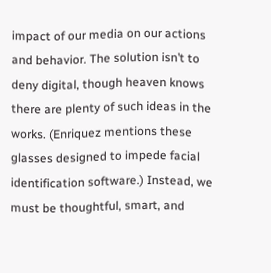impact of our media on our actions and behavior. The solution isn’t to deny digital, though heaven knows there are plenty of such ideas in the works. (Enriquez mentions these glasses designed to impede facial identification software.) Instead, we must be thoughtful, smart, and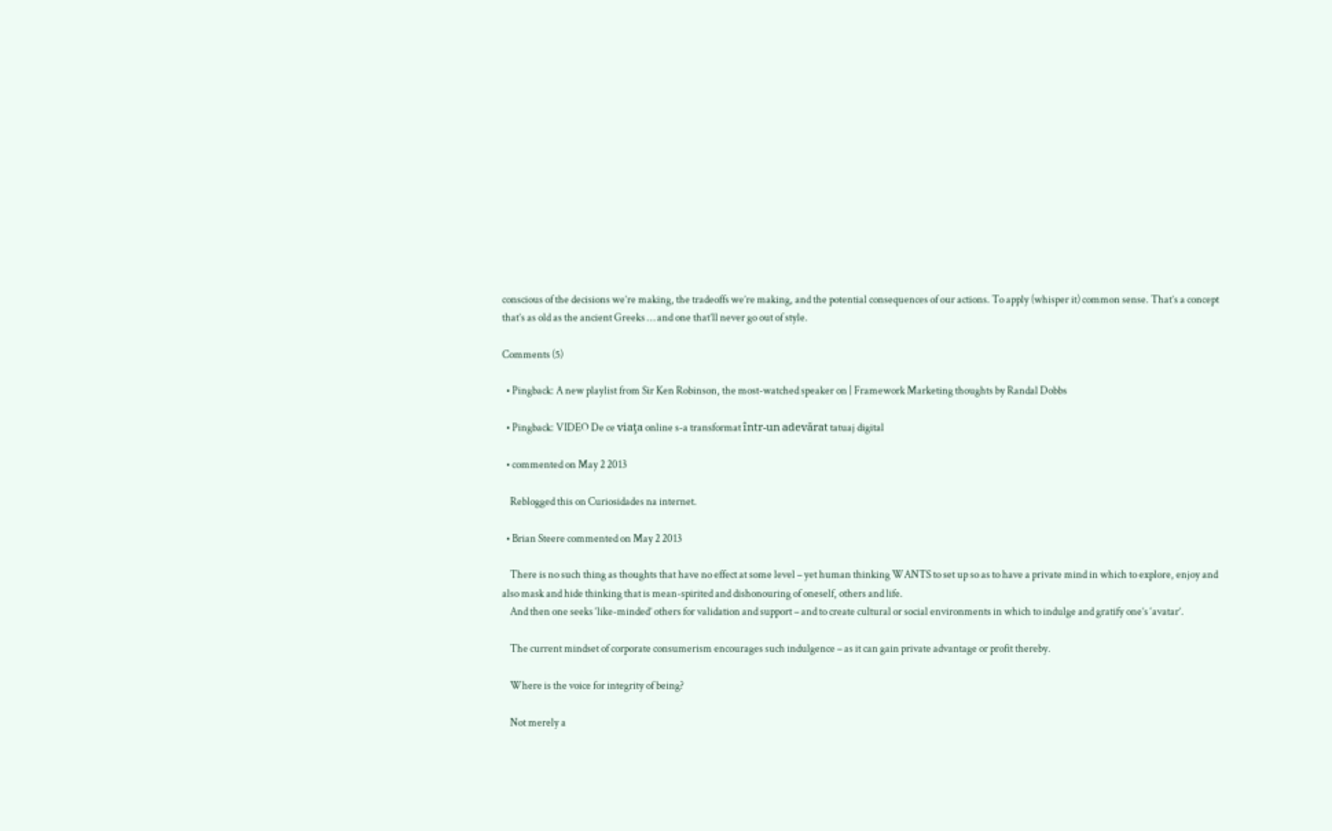conscious of the decisions we’re making, the tradeoffs we’re making, and the potential consequences of our actions. To apply (whisper it) common sense. That’s a concept that’s as old as the ancient Greeks … and one that’ll never go out of style.

Comments (5)

  • Pingback: A new playlist from Sir Ken Robinson, the most-watched speaker on | Framework Marketing thoughts by Randal Dobbs

  • Pingback: VIDEO De ce viaţa online s-a transformat într-un adevărat tatuaj digital

  • commented on May 2 2013

    Reblogged this on Curiosidades na internet.

  • Brian Steere commented on May 2 2013

    There is no such thing as thoughts that have no effect at some level – yet human thinking WANTS to set up so as to have a private mind in which to explore, enjoy and also mask and hide thinking that is mean-spirited and dishonouring of oneself, others and life.
    And then one seeks ‘like-minded’ others for validation and support – and to create cultural or social environments in which to indulge and gratify one’s ‘avatar’.

    The current mindset of corporate consumerism encourages such indulgence – as it can gain private advantage or profit thereby.

    Where is the voice for integrity of being?

    Not merely a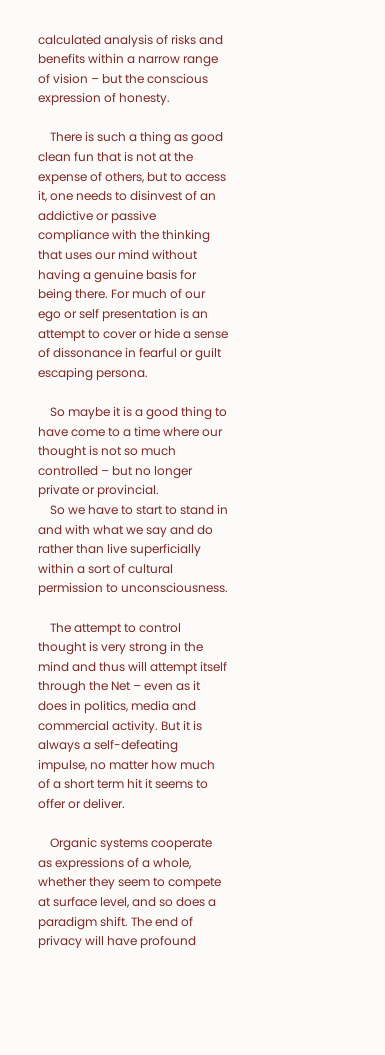calculated analysis of risks and benefits within a narrow range of vision – but the conscious expression of honesty.

    There is such a thing as good clean fun that is not at the expense of others, but to access it, one needs to disinvest of an addictive or passive compliance with the thinking that uses our mind without having a genuine basis for being there. For much of our ego or self presentation is an attempt to cover or hide a sense of dissonance in fearful or guilt escaping persona.

    So maybe it is a good thing to have come to a time where our thought is not so much controlled – but no longer private or provincial.
    So we have to start to stand in and with what we say and do rather than live superficially within a sort of cultural permission to unconsciousness.

    The attempt to control thought is very strong in the mind and thus will attempt itself through the Net – even as it does in politics, media and commercial activity. But it is always a self-defeating impulse, no matter how much of a short term hit it seems to offer or deliver.

    Organic systems cooperate as expressions of a whole, whether they seem to compete at surface level, and so does a paradigm shift. The end of privacy will have profound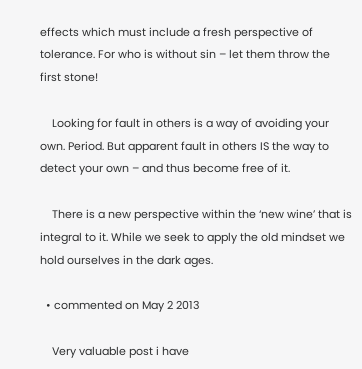effects which must include a fresh perspective of tolerance. For who is without sin – let them throw the first stone!

    Looking for fault in others is a way of avoiding your own. Period. But apparent fault in others IS the way to detect your own – and thus become free of it.

    There is a new perspective within the ‘new wine’ that is integral to it. While we seek to apply the old mindset we hold ourselves in the dark ages.

  • commented on May 2 2013

    Very valuable post i have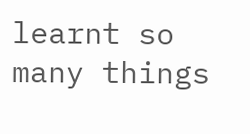learnt so many things